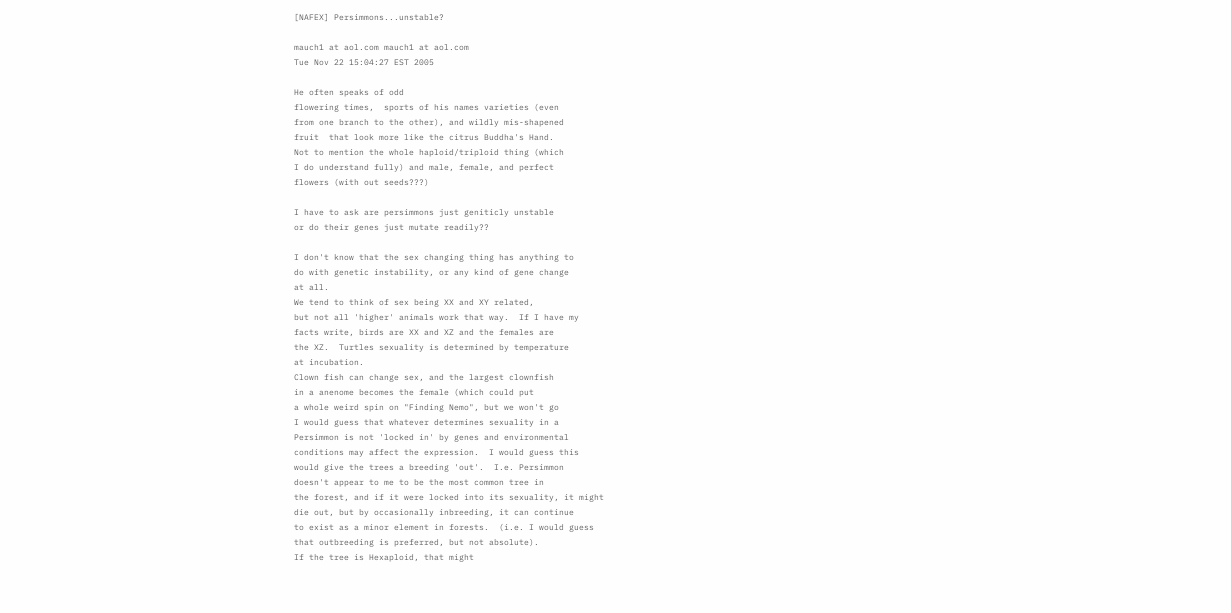[NAFEX] Persimmons...unstable?

mauch1 at aol.com mauch1 at aol.com
Tue Nov 22 15:04:27 EST 2005

He often speaks of odd
flowering times,  sports of his names varieties (even
from one branch to the other), and wildly mis-shapened
fruit  that look more like the citrus Buddha's Hand.
Not to mention the whole haploid/triploid thing (which
I do understand fully) and male, female, and perfect
flowers (with out seeds???)

I have to ask are persimmons just geniticly unstable
or do their genes just mutate readily??

I don't know that the sex changing thing has anything to
do with genetic instability, or any kind of gene change
at all.
We tend to think of sex being XX and XY related,
but not all 'higher' animals work that way.  If I have my
facts write, birds are XX and XZ and the females are
the XZ.  Turtles sexuality is determined by temperature
at incubation.
Clown fish can change sex, and the largest clownfish
in a anenome becomes the female (which could put
a whole weird spin on "Finding Nemo", but we won't go
I would guess that whatever determines sexuality in a
Persimmon is not 'locked in' by genes and environmental
conditions may affect the expression.  I would guess this
would give the trees a breeding 'out'.  I.e. Persimmon
doesn't appear to me to be the most common tree in
the forest, and if it were locked into its sexuality, it might
die out, but by occasionally inbreeding, it can continue
to exist as a minor element in forests.  (i.e. I would guess
that outbreeding is preferred, but not absolute).
If the tree is Hexaploid, that might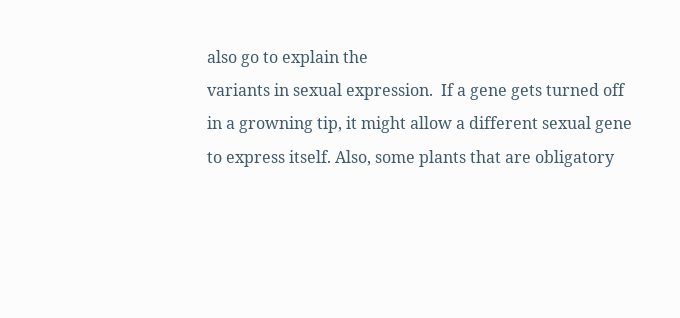also go to explain the
variants in sexual expression.  If a gene gets turned off
in a growning tip, it might allow a different sexual gene
to express itself. Also, some plants that are obligatory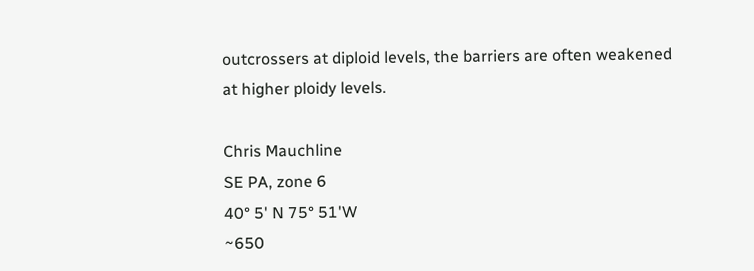outcrossers at diploid levels, the barriers are often weakened
at higher ploidy levels.

Chris Mauchline
SE PA, zone 6
40° 5' N 75° 51'W
~650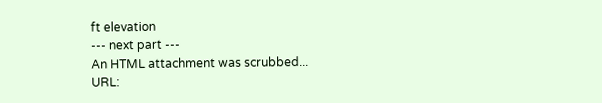ft elevation
--- next part ---
An HTML attachment was scrubbed...
URL: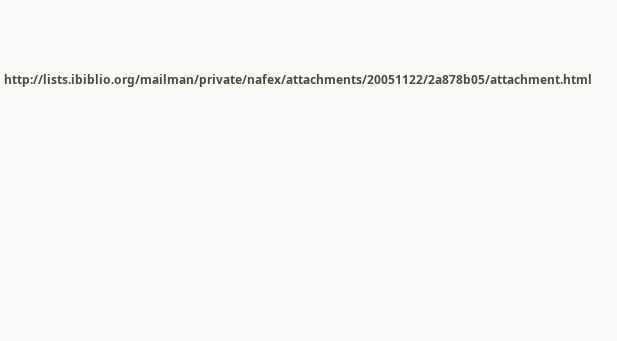http://lists.ibiblio.org/mailman/private/nafex/attachments/20051122/2a878b05/attachment.html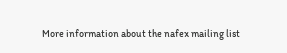More information about the nafex mailing list